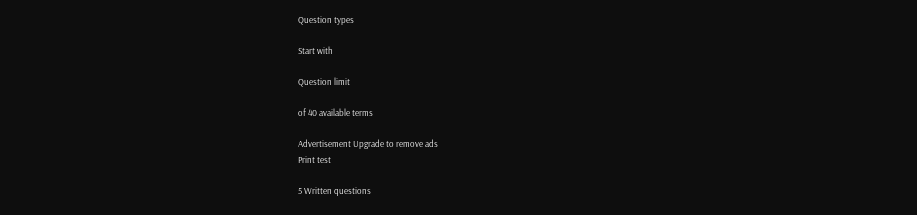Question types

Start with

Question limit

of 40 available terms

Advertisement Upgrade to remove ads
Print test

5 Written questions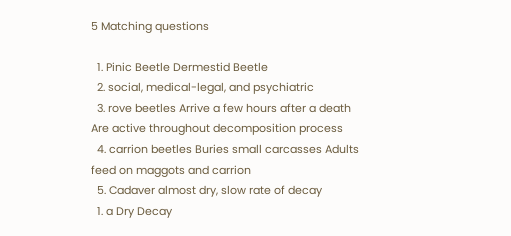5 Matching questions

  1. Pinic Beetle Dermestid Beetle
  2. social, medical-legal, and psychiatric
  3. rove beetles Arrive a few hours after a death Are active throughout decomposition process
  4. carrion beetles Buries small carcasses Adults feed on maggots and carrion
  5. Cadaver almost dry, slow rate of decay
  1. a Dry Decay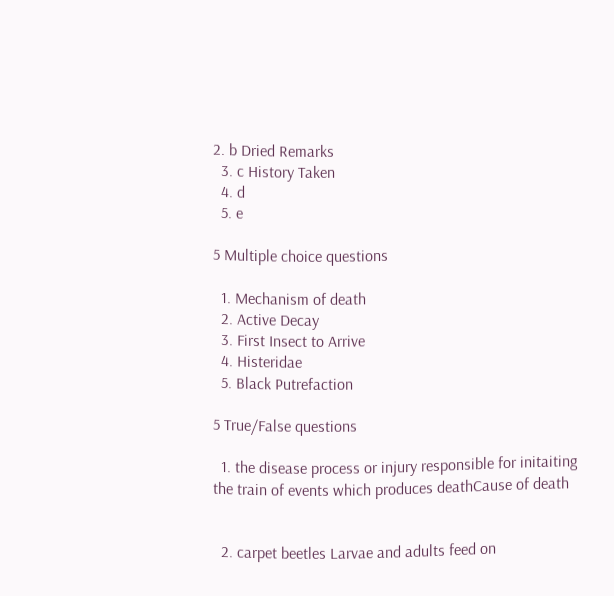2. b Dried Remarks
  3. c History Taken
  4. d
  5. e

5 Multiple choice questions

  1. Mechanism of death
  2. Active Decay
  3. First Insect to Arrive
  4. Histeridae
  5. Black Putrefaction

5 True/False questions

  1. the disease process or injury responsible for initaiting the train of events which produces deathCause of death


  2. carpet beetles Larvae and adults feed on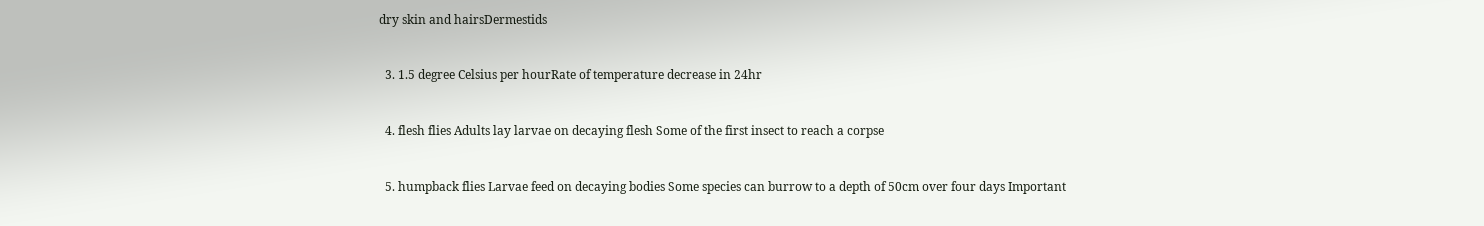dry skin and hairsDermestids


  3. 1.5 degree Celsius per hourRate of temperature decrease in 24hr


  4. flesh flies Adults lay larvae on decaying flesh Some of the first insect to reach a corpse


  5. humpback flies Larvae feed on decaying bodies Some species can burrow to a depth of 50cm over four days Important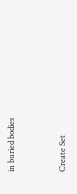in buried bodies


Create Set